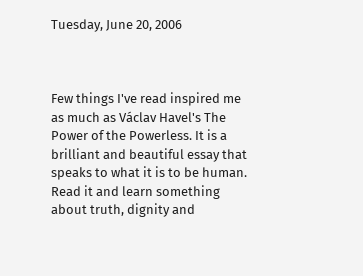Tuesday, June 20, 2006



Few things I've read inspired me as much as Václav Havel's The Power of the Powerless. It is a brilliant and beautiful essay that speaks to what it is to be human. Read it and learn something about truth, dignity and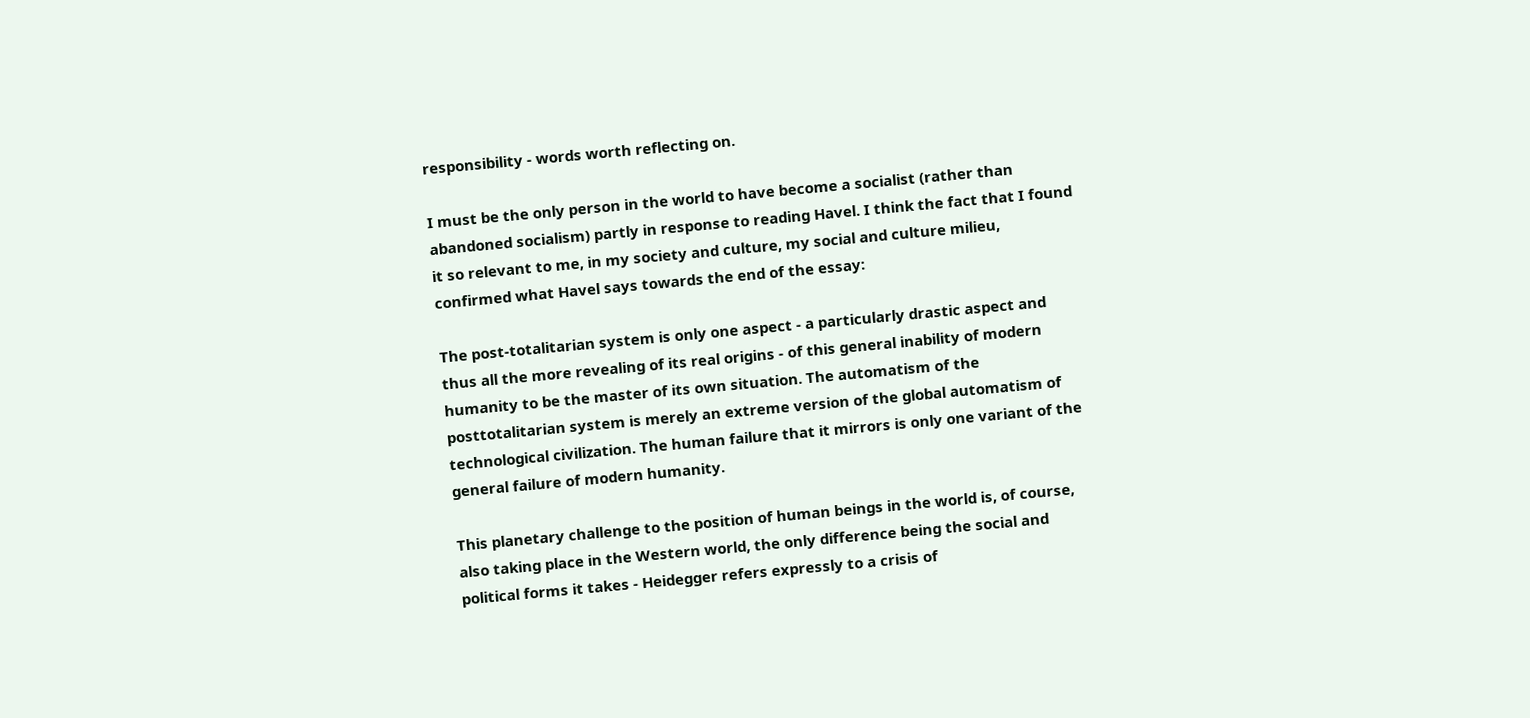responsibility - words worth reflecting on.

I must be the only person in the world to have become a socialist (rather than abandoned socialism) partly in response to reading Havel. I think the fact that I found it so relevant to me, in my society and culture, my social and culture milieu, confirmed what Havel says towards the end of the essay:

The post-totalitarian system is only one aspect - a particularly drastic aspect and thus all the more revealing of its real origins - of this general inability of modern humanity to be the master of its own situation. The automatism of the posttotalitarian system is merely an extreme version of the global automatism of technological civilization. The human failure that it mirrors is only one variant of the general failure of modern humanity.

This planetary challenge to the position of human beings in the world is, of course, also taking place in the Western world, the only difference being the social and political forms it takes - Heidegger refers expressly to a crisis of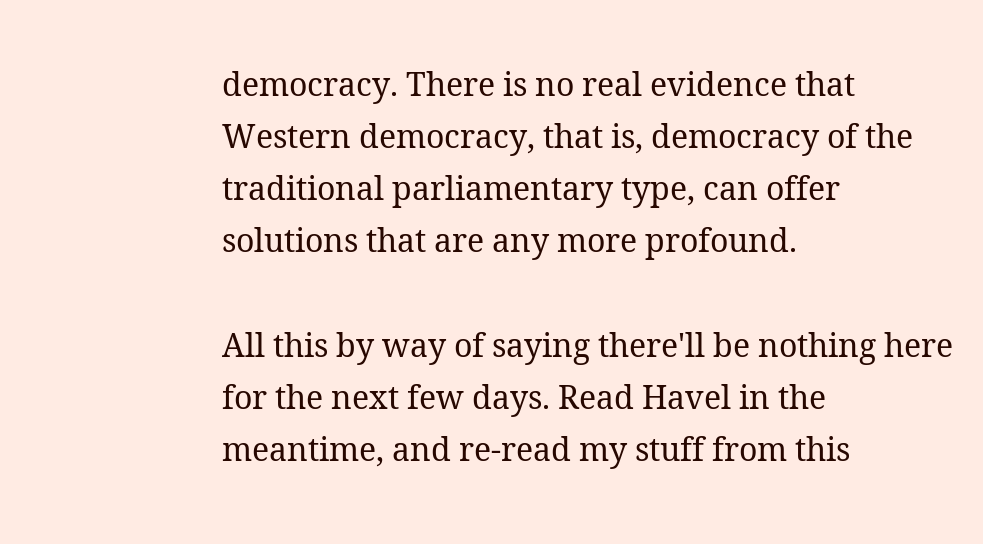democracy. There is no real evidence that Western democracy, that is, democracy of the traditional parliamentary type, can offer solutions that are any more profound.

All this by way of saying there'll be nothing here for the next few days. Read Havel in the meantime, and re-read my stuff from this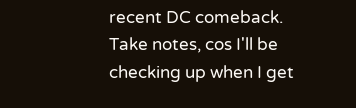recent DC comeback. Take notes, cos I'll be checking up when I get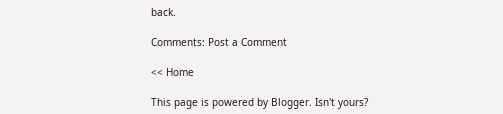back.

Comments: Post a Comment

<< Home

This page is powered by Blogger. Isn't yours?